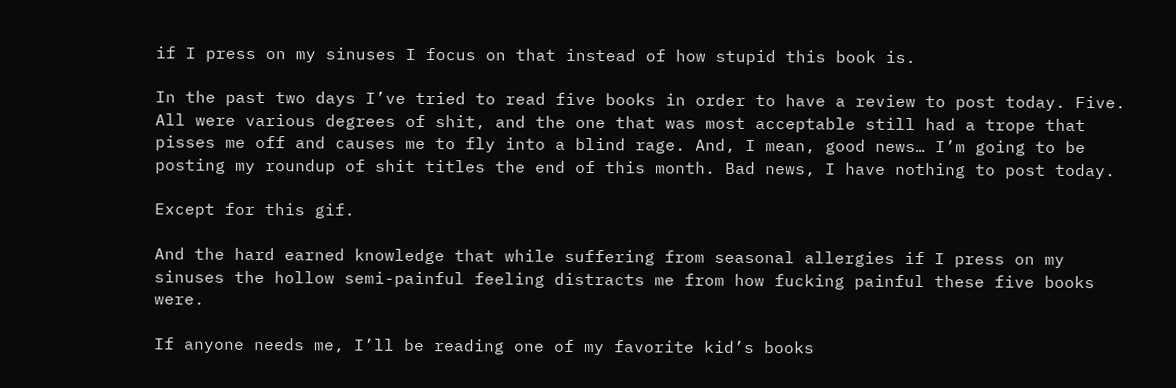if I press on my sinuses I focus on that instead of how stupid this book is.

In the past two days I’ve tried to read five books in order to have a review to post today. Five. All were various degrees of shit, and the one that was most acceptable still had a trope that pisses me off and causes me to fly into a blind rage. And, I mean, good news… I’m going to be posting my roundup of shit titles the end of this month. Bad news, I have nothing to post today.

Except for this gif.

And the hard earned knowledge that while suffering from seasonal allergies if I press on my sinuses the hollow semi-painful feeling distracts me from how fucking painful these five books were.

If anyone needs me, I’ll be reading one of my favorite kid’s books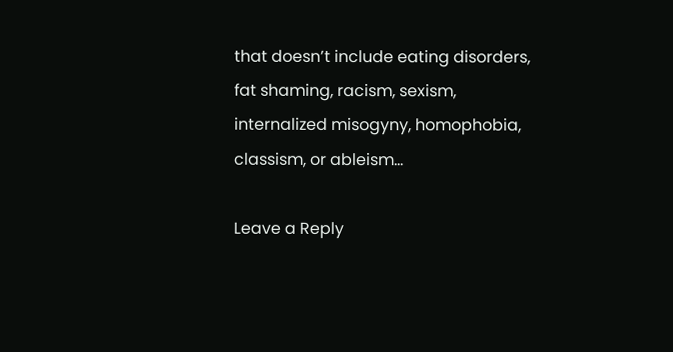that doesn’t include eating disorders, fat shaming, racism, sexism, internalized misogyny, homophobia, classism, or ableism…

Leave a Reply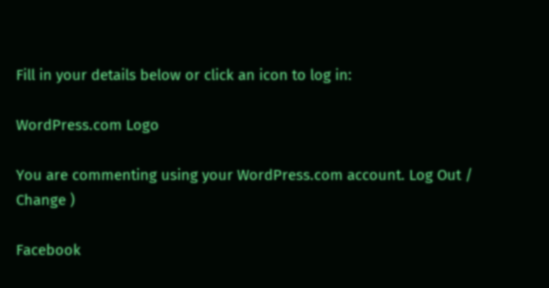Fill in your details below or click an icon to log in:

WordPress.com Logo

You are commenting using your WordPress.com account. Log Out /  Change )

Facebook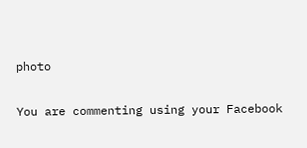photo

You are commenting using your Facebook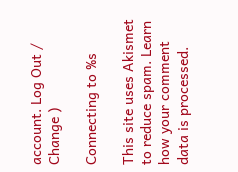account. Log Out /  Change )

Connecting to %s

This site uses Akismet to reduce spam. Learn how your comment data is processed.